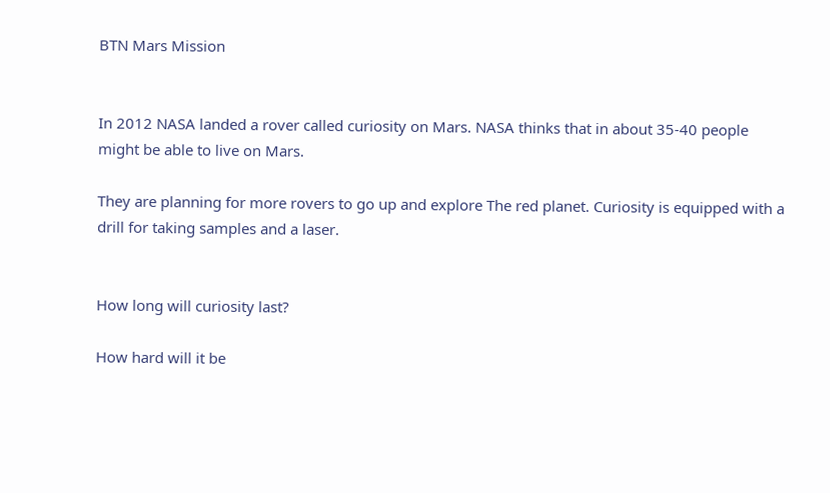BTN Mars Mission


In 2012 NASA landed a rover called curiosity on Mars. NASA thinks that in about 35-40 people might be able to live on Mars.

They are planning for more rovers to go up and explore The red planet. Curiosity is equipped with a drill for taking samples and a laser.


How long will curiosity last?

How hard will it be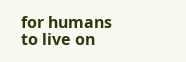for humans to live on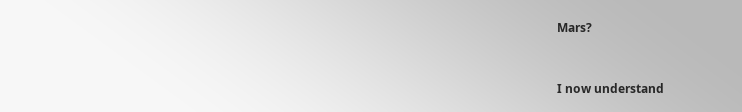Mars?


I now understand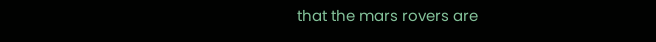that the mars rovers are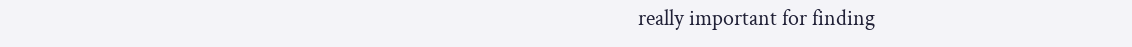really important for finding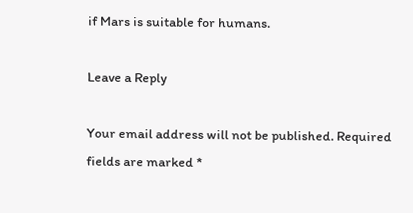if Mars is suitable for humans.

Leave a Reply

Your email address will not be published. Required fields are marked *